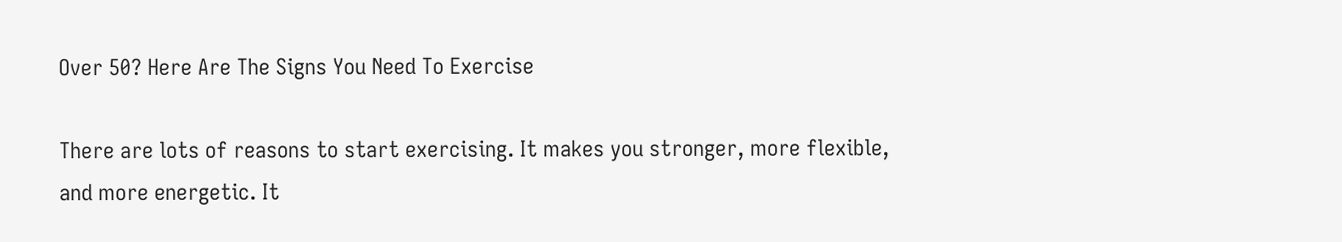Over 50? Here Are The Signs You Need To Exercise

There are lots of reasons to start exercising. It makes you stronger, more flexible, and more energetic. It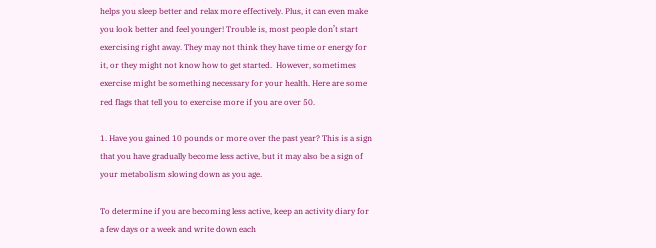helps you sleep better and relax more effectively. Plus, it can even make you look better and feel younger! Trouble is, most people don’t start exercising right away. They may not think they have time or energy for it, or they might not know how to get started.  However, sometimes exercise might be something necessary for your health. Here are some red flags that tell you to exercise more if you are over 50.

1. Have you gained 10 pounds or more over the past year? This is a sign that you have gradually become less active, but it may also be a sign of your metabolism slowing down as you age.

To determine if you are becoming less active, keep an activity diary for a few days or a week and write down each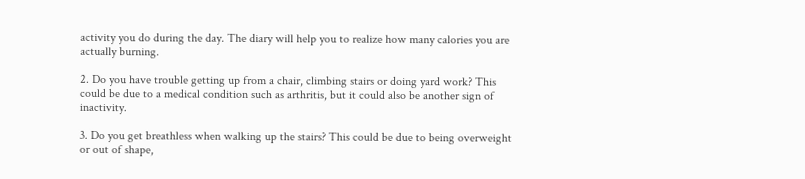activity you do during the day. The diary will help you to realize how many calories you are actually burning.

2. Do you have trouble getting up from a chair, climbing stairs or doing yard work? This could be due to a medical condition such as arthritis, but it could also be another sign of inactivity.

3. Do you get breathless when walking up the stairs? This could be due to being overweight or out of shape,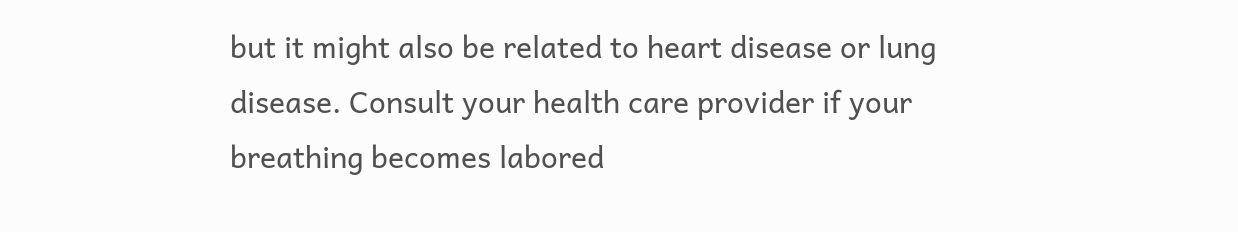but it might also be related to heart disease or lung disease. Consult your health care provider if your breathing becomes labored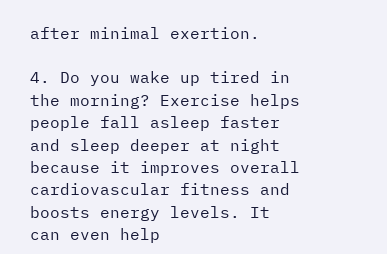after minimal exertion.

4. Do you wake up tired in the morning? Exercise helps people fall asleep faster and sleep deeper at night because it improves overall cardiovascular fitness and boosts energy levels. It can even help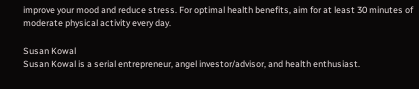improve your mood and reduce stress. For optimal health benefits, aim for at least 30 minutes of moderate physical activity every day.

Susan Kowal
Susan Kowal is a serial entrepreneur, angel investor/advisor, and health enthusiast.